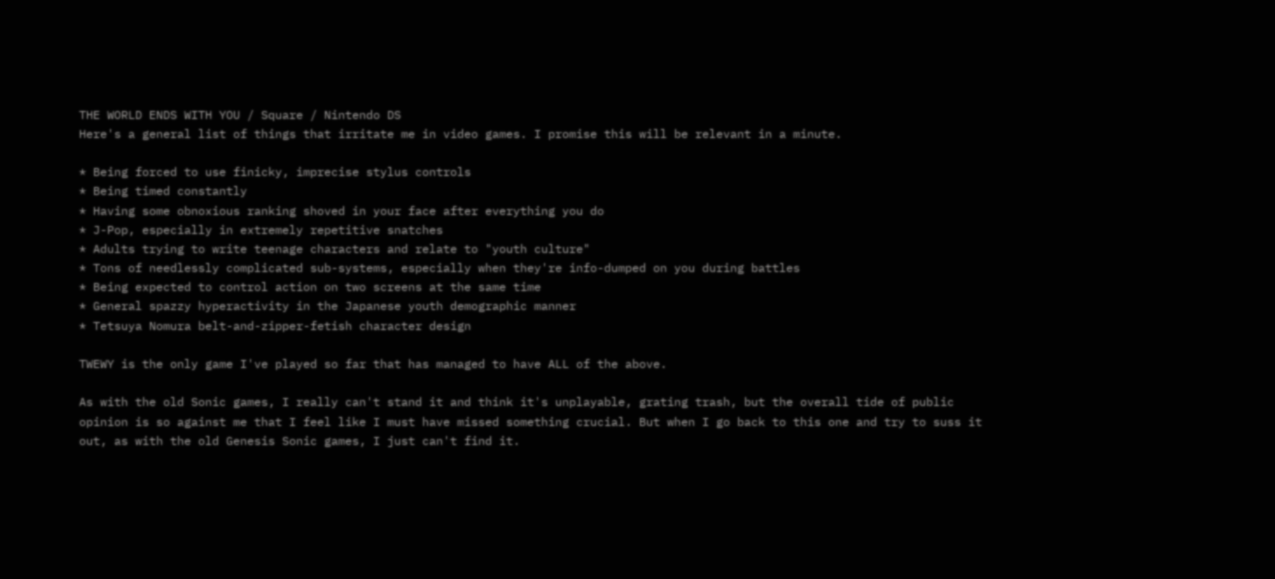THE WORLD ENDS WITH YOU / Square / Nintendo DS
Here's a general list of things that irritate me in video games. I promise this will be relevant in a minute.

* Being forced to use finicky, imprecise stylus controls
* Being timed constantly
* Having some obnoxious ranking shoved in your face after everything you do
* J-Pop, especially in extremely repetitive snatches
* Adults trying to write teenage characters and relate to "youth culture"
* Tons of needlessly complicated sub-systems, especially when they're info-dumped on you during battles
* Being expected to control action on two screens at the same time
* General spazzy hyperactivity in the Japanese youth demographic manner
* Tetsuya Nomura belt-and-zipper-fetish character design

TWEWY is the only game I've played so far that has managed to have ALL of the above.

As with the old Sonic games, I really can't stand it and think it's unplayable, grating trash, but the overall tide of public opinion is so against me that I feel like I must have missed something crucial. But when I go back to this one and try to suss it out, as with the old Genesis Sonic games, I just can't find it.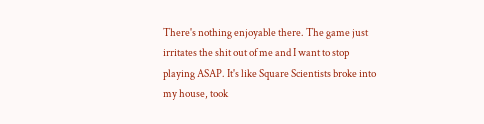There's nothing enjoyable there. The game just irritates the shit out of me and I want to stop playing ASAP. It's like Square Scientists broke into my house, took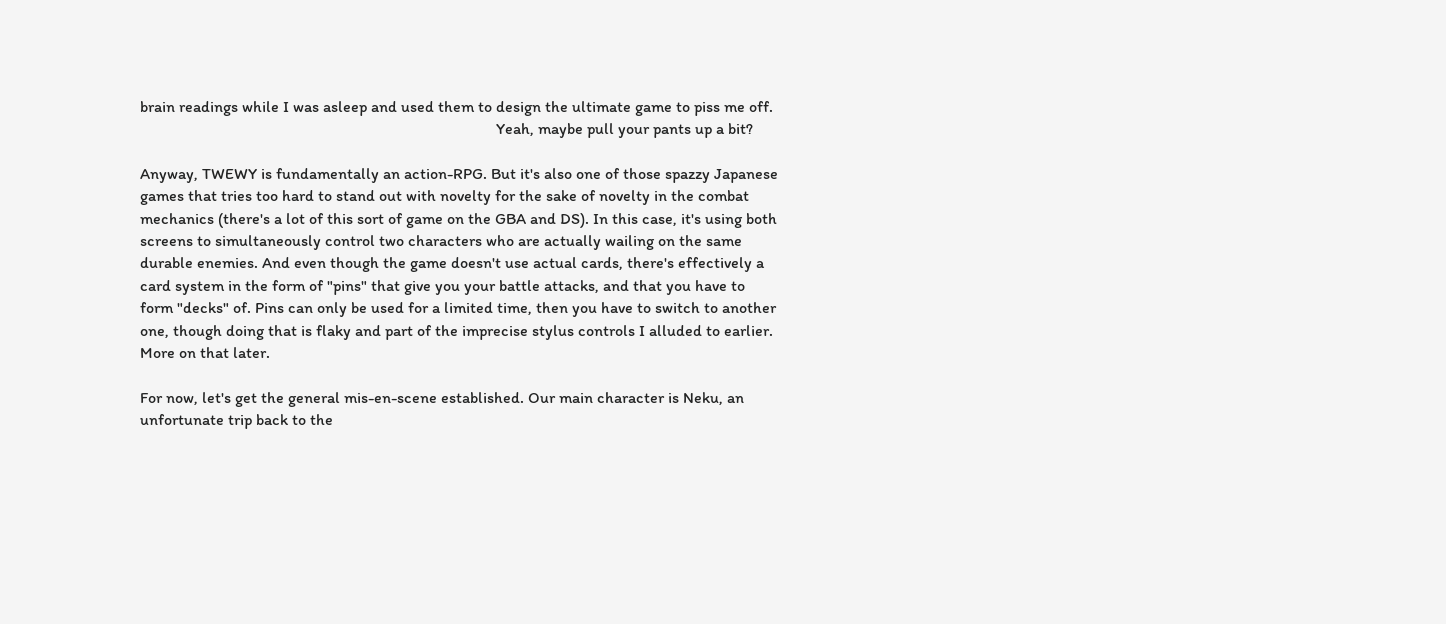brain readings while I was asleep and used them to design the ultimate game to piss me off.
                                                                                         Yeah, maybe pull your pants up a bit?

Anyway, TWEWY is fundamentally an action-RPG. But it's also one of those spazzy Japanese games that tries too hard to stand out with novelty for the sake of novelty in the combat mechanics (there's a lot of this sort of game on the GBA and DS). In this case, it's using both screens to simultaneously control two characters who are actually wailing on the same durable enemies. And even though the game doesn't use actual cards, there's effectively a card system in the form of "pins" that give you your battle attacks, and that you have to form "decks" of. Pins can only be used for a limited time, then you have to switch to another one, though doing that is flaky and part of the imprecise stylus controls I alluded to earlier. More on that later.

For now, let's get the general mis-en-scene established. Our main character is Neku, an unfortunate trip back to the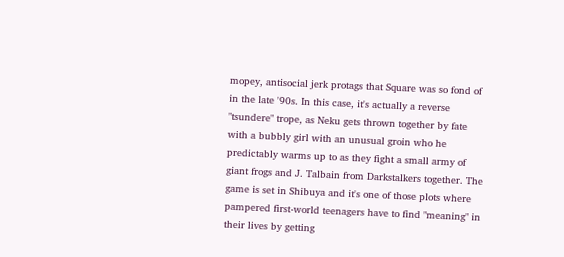mopey, antisocial jerk protags that Square was so fond of in the late '90s. In this case, it's actually a reverse "tsundere" trope, as Neku gets thrown together by fate with a bubbly girl with an unusual groin who he predictably warms up to as they fight a small army of giant frogs and J. Talbain from Darkstalkers together. The game is set in Shibuya and it's one of those plots where pampered first-world teenagers have to find "meaning" in their lives by getting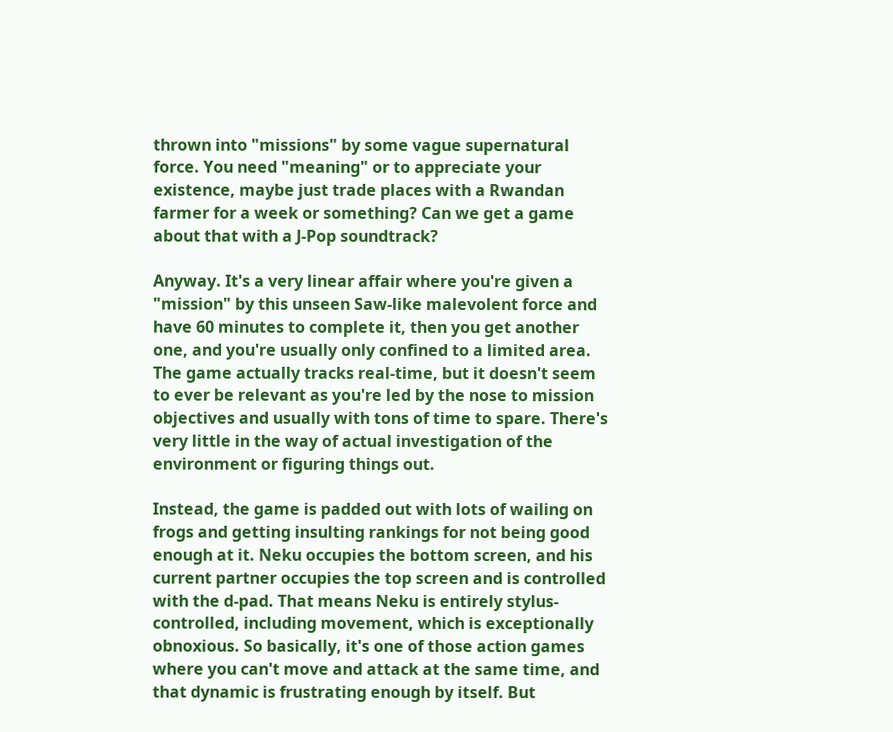thrown into "missions" by some vague supernatural force. You need "meaning" or to appreciate your existence, maybe just trade places with a Rwandan farmer for a week or something? Can we get a game about that with a J-Pop soundtrack?

Anyway. It's a very linear affair where you're given a "mission" by this unseen Saw-like malevolent force and have 60 minutes to complete it, then you get another one, and you're usually only confined to a limited area. The game actually tracks real-time, but it doesn't seem to ever be relevant as you're led by the nose to mission objectives and usually with tons of time to spare. There's very little in the way of actual investigation of the environment or figuring things out.

Instead, the game is padded out with lots of wailing on frogs and getting insulting rankings for not being good enough at it. Neku occupies the bottom screen, and his current partner occupies the top screen and is controlled with the d-pad. That means Neku is entirely stylus-controlled, including movement, which is exceptionally obnoxious. So basically, it's one of those action games where you can't move and attack at the same time, and that dynamic is frustrating enough by itself. But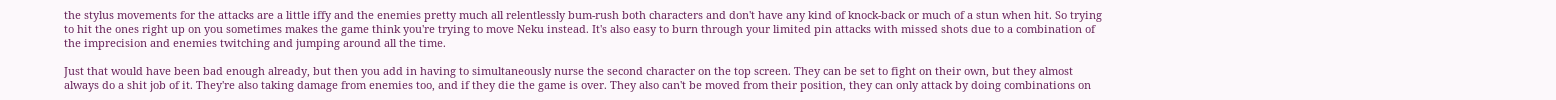the stylus movements for the attacks are a little iffy and the enemies pretty much all relentlessly bum-rush both characters and don't have any kind of knock-back or much of a stun when hit. So trying to hit the ones right up on you sometimes makes the game think you're trying to move Neku instead. It's also easy to burn through your limited pin attacks with missed shots due to a combination of the imprecision and enemies twitching and jumping around all the time.

Just that would have been bad enough already, but then you add in having to simultaneously nurse the second character on the top screen. They can be set to fight on their own, but they almost always do a shit job of it. They're also taking damage from enemies too, and if they die the game is over. They also can't be moved from their position, they can only attack by doing combinations on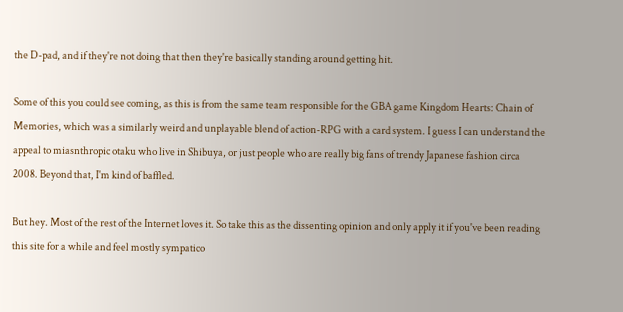the D-pad, and if they're not doing that then they're basically standing around getting hit.

Some of this you could see coming, as this is from the same team responsible for the GBA game Kingdom Hearts: Chain of Memories, which was a similarly weird and unplayable blend of action-RPG with a card system. I guess I can understand the appeal to miasnthropic otaku who live in Shibuya, or just people who are really big fans of trendy Japanese fashion circa 2008. Beyond that, I'm kind of baffled.

But hey. Most of the rest of the Internet loves it. So take this as the dissenting opinion and only apply it if you've been reading this site for a while and feel mostly sympatico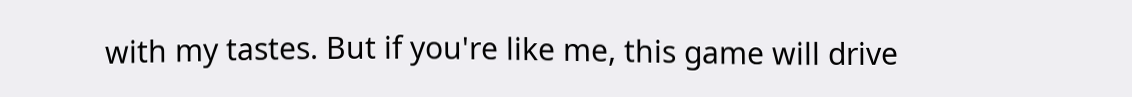with my tastes. But if you're like me, this game will drive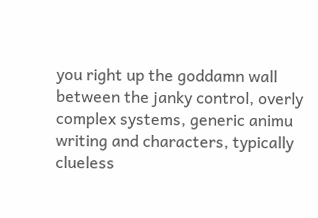you right up the goddamn wall between the janky control, overly complex systems, generic animu writing and characters, typically clueless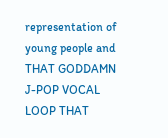representation of young people and THAT GODDAMN J-POP VOCAL LOOP THAT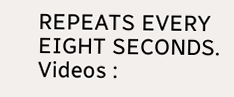REPEATS EVERY EIGHT SECONDS.
Videos :